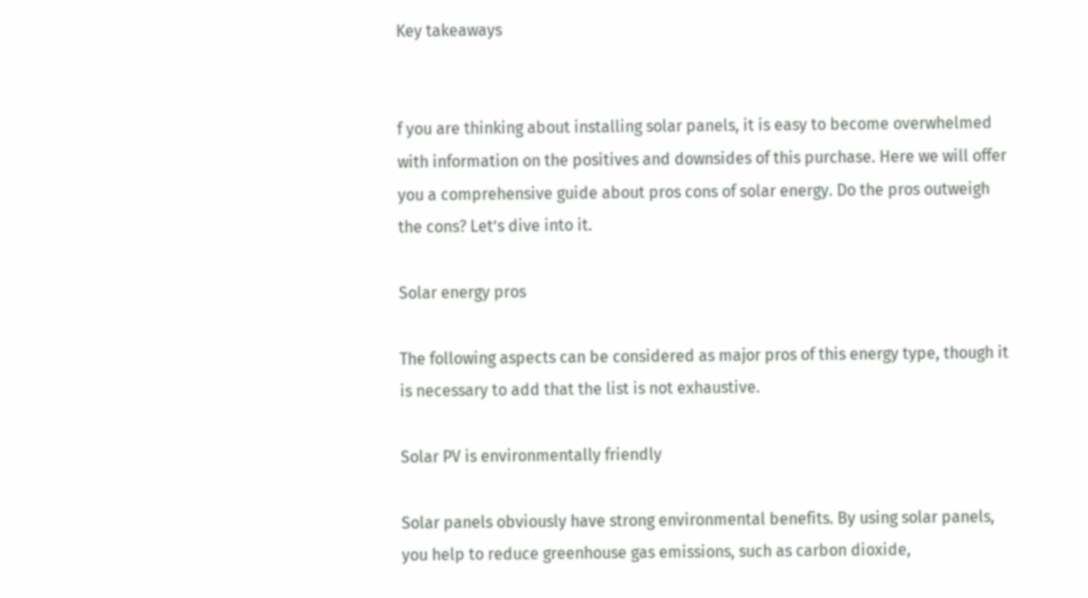Key takeaways


f you are thinking about installing solar panels, it is easy to become overwhelmed with information on the positives and downsides of this purchase. Here we will offer you a comprehensive guide about pros cons of solar energy. Do the pros outweigh the cons? Let’s dive into it.

Solar energy pros

The following aspects can be considered as major pros of this energy type, though it is necessary to add that the list is not exhaustive.

Solar PV is environmentally friendly

Solar panels obviously have strong environmental benefits. By using solar panels, you help to reduce greenhouse gas emissions, such as carbon dioxide,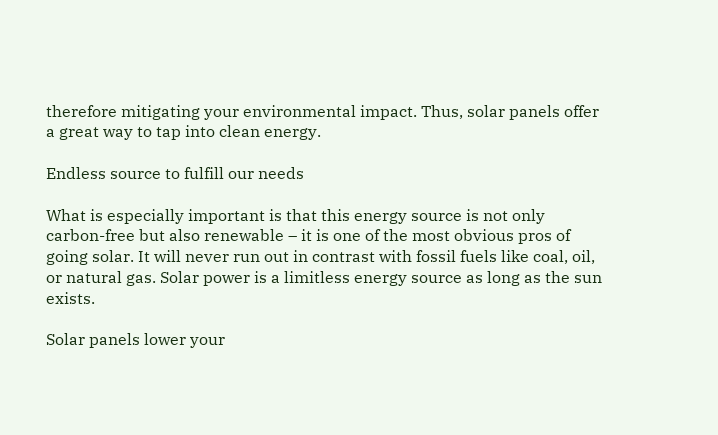therefore mitigating your environmental impact. Thus, solar panels offer a great way to tap into clean energy.

Endless source to fulfill our needs

What is especially important is that this energy source is not only carbon-free but also renewable – it is one of the most obvious pros of going solar. It will never run out in contrast with fossil fuels like coal, oil, or natural gas. Solar power is a limitless energy source as long as the sun exists.

Solar panels lower your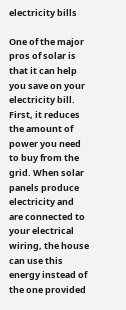electricity bills

One of the major pros of solar is that it can help you save on your electricity bill. First, it reduces the amount of power you need to buy from the grid. When solar panels produce electricity and are connected to your electrical wiring, the house can use this energy instead of the one provided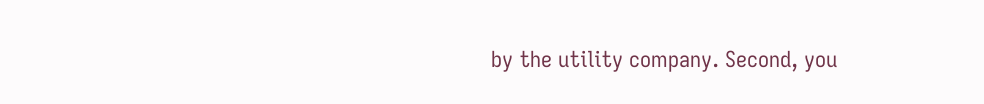by the utility company. Second, you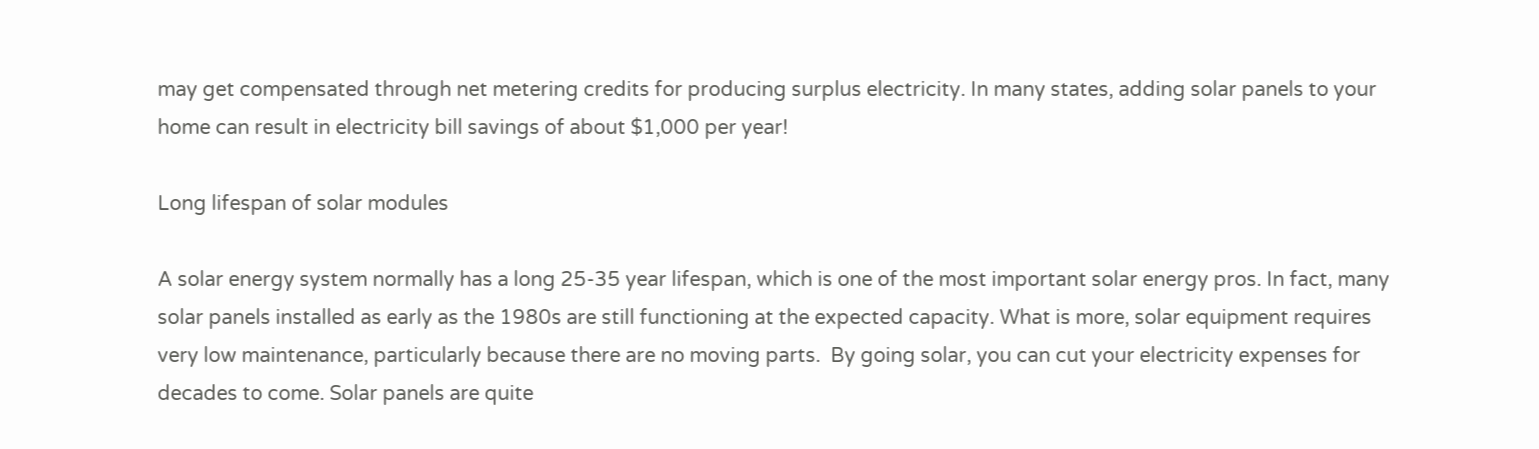may get compensated through net metering credits for producing surplus electricity. In many states, adding solar panels to your home can result in electricity bill savings of about $1,000 per year!

Long lifespan of solar modules

A solar energy system normally has a long 25-35 year lifespan, which is one of the most important solar energy pros. In fact, many solar panels installed as early as the 1980s are still functioning at the expected capacity. What is more, solar equipment requires very low maintenance, particularly because there are no moving parts.  By going solar, you can cut your electricity expenses for decades to come. Solar panels are quite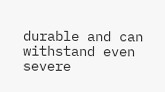durable and can withstand even severe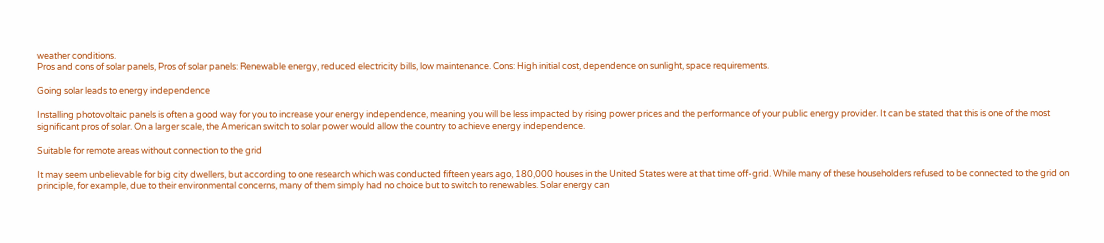weather conditions.
Pros and cons of solar panels, Pros of solar panels: Renewable energy, reduced electricity bills, low maintenance. Cons: High initial cost, dependence on sunlight, space requirements.

Going solar leads to energy independence

Installing photovoltaic panels is often a good way for you to increase your energy independence, meaning you will be less impacted by rising power prices and the performance of your public energy provider. It can be stated that this is one of the most significant pros of solar. On a larger scale, the American switch to solar power would allow the country to achieve energy independence.

Suitable for remote areas without connection to the grid

It may seem unbelievable for big city dwellers, but according to one research which was conducted fifteen years ago, 180,000 houses in the United States were at that time off-grid. While many of these householders refused to be connected to the grid on principle, for example, due to their environmental concerns, many of them simply had no choice but to switch to renewables. Solar energy can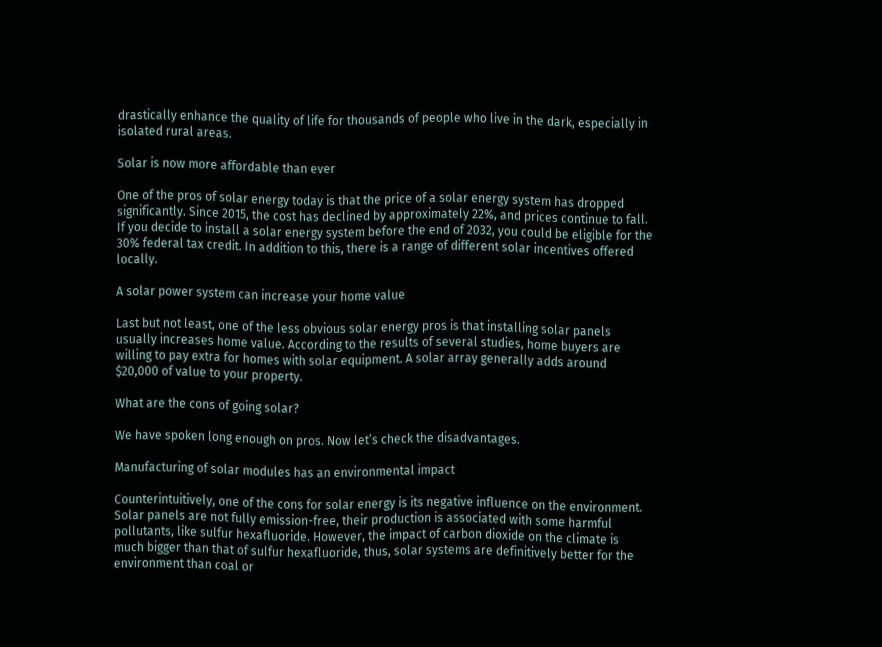drastically enhance the quality of life for thousands of people who live in the dark, especially in isolated rural areas.

Solar is now more affordable than ever

One of the pros of solar energy today is that the price of a solar energy system has dropped significantly. Since 2015, the cost has declined by approximately 22%, and prices continue to fall. If you decide to install a solar energy system before the end of 2032, you could be eligible for the 30% federal tax credit. In addition to this, there is a range of different solar incentives offered locally.

A solar power system can increase your home value

Last but not least, one of the less obvious solar energy pros is that installing solar panels usually increases home value. According to the results of several studies, home buyers are willing to pay extra for homes with solar equipment. A solar array generally adds around $20,000 of value to your property.

What are the cons of going solar?

We have spoken long enough on pros. Now let’s check the disadvantages.

Manufacturing of solar modules has an environmental impact

Counterintuitively, one of the cons for solar energy is its negative influence on the environment. Solar panels are not fully emission-free, their production is associated with some harmful pollutants, like sulfur hexafluoride. However, the impact of carbon dioxide on the climate is much bigger than that of sulfur hexafluoride, thus, solar systems are definitively better for the environment than coal or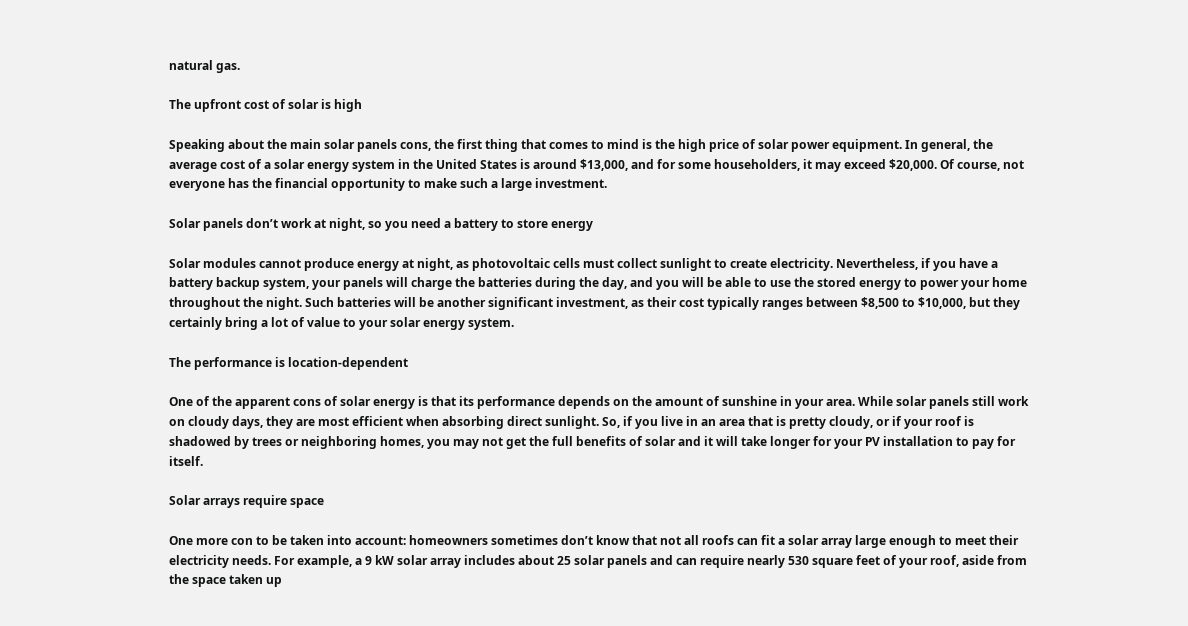natural gas.

The upfront cost of solar is high

Speaking about the main solar panels cons, the first thing that comes to mind is the high price of solar power equipment. In general, the average cost of a solar energy system in the United States is around $13,000, and for some householders, it may exceed $20,000. Of course, not everyone has the financial opportunity to make such a large investment.

Solar panels don’t work at night, so you need a battery to store energy

Solar modules cannot produce energy at night, as photovoltaic cells must collect sunlight to create electricity. Nevertheless, if you have a battery backup system, your panels will charge the batteries during the day, and you will be able to use the stored energy to power your home throughout the night. Such batteries will be another significant investment, as their cost typically ranges between $8,500 to $10,000, but they certainly bring a lot of value to your solar energy system.

The performance is location-dependent

One of the apparent cons of solar energy is that its performance depends on the amount of sunshine in your area. While solar panels still work on cloudy days, they are most efficient when absorbing direct sunlight. So, if you live in an area that is pretty cloudy, or if your roof is shadowed by trees or neighboring homes, you may not get the full benefits of solar and it will take longer for your PV installation to pay for itself.

Solar arrays require space

One more con to be taken into account: homeowners sometimes don’t know that not all roofs can fit a solar array large enough to meet their electricity needs. For example, a 9 kW solar array includes about 25 solar panels and can require nearly 530 square feet of your roof, aside from the space taken up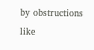by obstructions like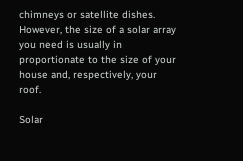chimneys or satellite dishes. However, the size of a solar array you need is usually in proportionate to the size of your house and, respectively, your roof.

Solar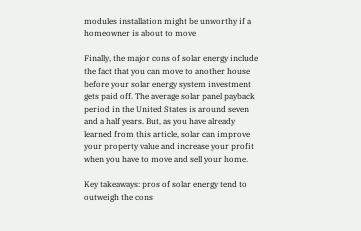modules installation might be unworthy if a homeowner is about to move

Finally, the major cons of solar energy include the fact that you can move to another house before your solar energy system investment gets paid off. The average solar panel payback period in the United States is around seven and a half years. But, as you have already learned from this article, solar can improve your property value and increase your profit when you have to move and sell your home.

Key takeaways: pros of solar energy tend to outweigh the cons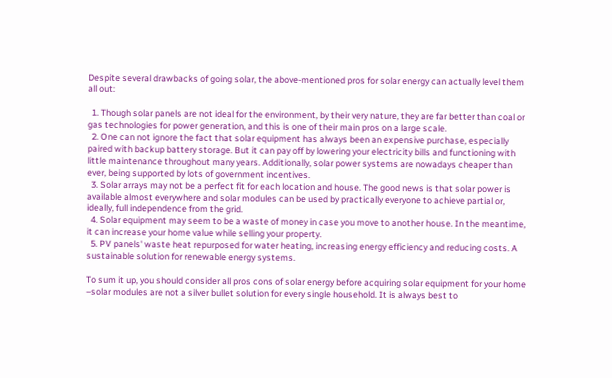Despite several drawbacks of going solar, the above-mentioned pros for solar energy can actually level them all out:

  1. Though solar panels are not ideal for the environment, by their very nature, they are far better than coal or gas technologies for power generation, and this is one of their main pros on a large scale.
  2. One can not ignore the fact that solar equipment has always been an expensive purchase, especially paired with backup battery storage. But it can pay off by lowering your electricity bills and functioning with little maintenance throughout many years. Additionally, solar power systems are nowadays cheaper than ever, being supported by lots of government incentives.
  3. Solar arrays may not be a perfect fit for each location and house. The good news is that solar power is available almost everywhere and solar modules can be used by practically everyone to achieve partial or, ideally, full independence from the grid.
  4. Solar equipment may seem to be a waste of money in case you move to another house. In the meantime, it can increase your home value while selling your property.
  5. PV panels' waste heat repurposed for water heating, increasing energy efficiency and reducing costs. A sustainable solution for renewable energy systems.

To sum it up, you should consider all pros cons of solar energy before acquiring solar equipment for your home –solar modules are not a silver bullet solution for every single household. It is always best to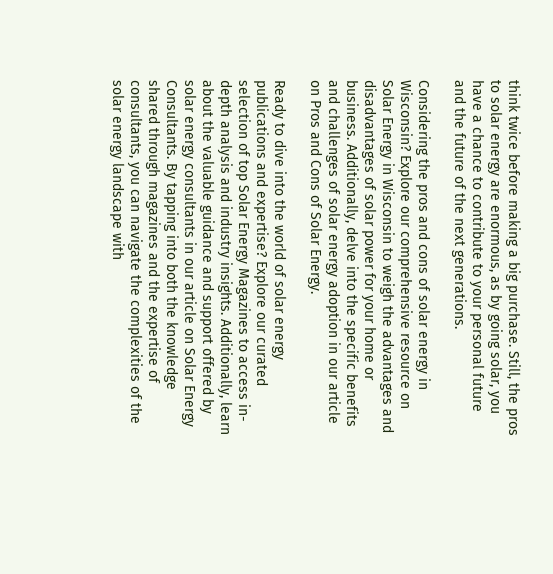think twice before making a big purchase. Still, the pros to solar energy are enormous, as by going solar, you have a chance to contribute to your personal future and the future of the next generations.

Considering the pros and cons of solar energy in Wisconsin? Explore our comprehensive resource on Solar Energy in Wisconsin to weigh the advantages and disadvantages of solar power for your home or business. Additionally, delve into the specific benefits and challenges of solar energy adoption in our article on Pros and Cons of Solar Energy.

Ready to dive into the world of solar energy publications and expertise? Explore our curated selection of top Solar Energy Magazines to access in-depth analysis and industry insights. Additionally, learn about the valuable guidance and support offered by solar energy consultants in our article on Solar Energy Consultants. By tapping into both the knowledge shared through magazines and the expertise of consultants, you can navigate the complexities of the solar energy landscape with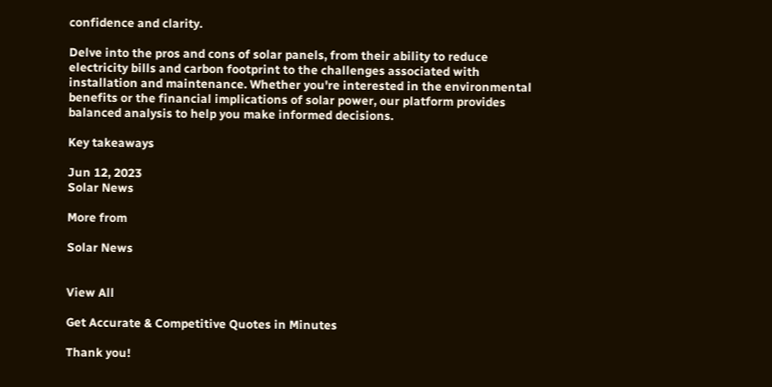confidence and clarity.

Delve into the pros and cons of solar panels, from their ability to reduce electricity bills and carbon footprint to the challenges associated with installation and maintenance. Whether you're interested in the environmental benefits or the financial implications of solar power, our platform provides balanced analysis to help you make informed decisions.

Key takeaways

Jun 12, 2023
Solar News

More from

Solar News


View All

Get Accurate & Competitive Quotes in Minutes

Thank you!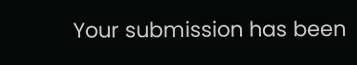Your submission has been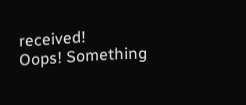received!
Oops! Something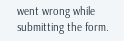went wrong while submitting the form.